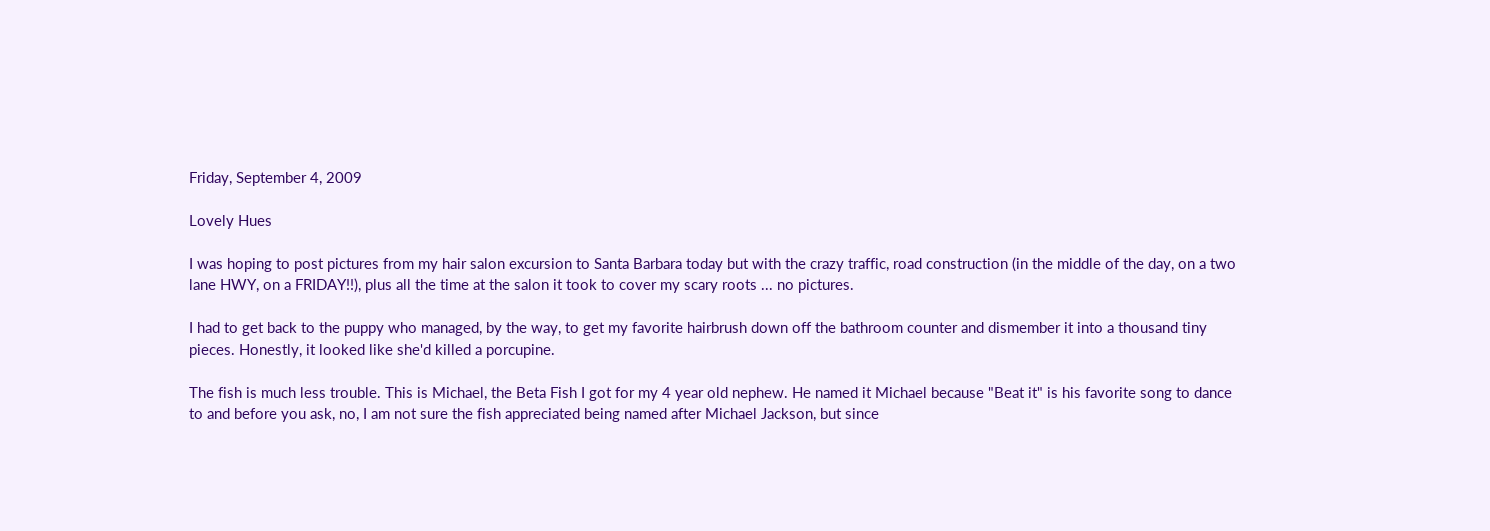Friday, September 4, 2009

Lovely Hues

I was hoping to post pictures from my hair salon excursion to Santa Barbara today but with the crazy traffic, road construction (in the middle of the day, on a two lane HWY, on a FRIDAY!!), plus all the time at the salon it took to cover my scary roots ... no pictures.

I had to get back to the puppy who managed, by the way, to get my favorite hairbrush down off the bathroom counter and dismember it into a thousand tiny pieces. Honestly, it looked like she'd killed a porcupine.

The fish is much less trouble. This is Michael, the Beta Fish I got for my 4 year old nephew. He named it Michael because "Beat it" is his favorite song to dance to and before you ask, no, I am not sure the fish appreciated being named after Michael Jackson, but since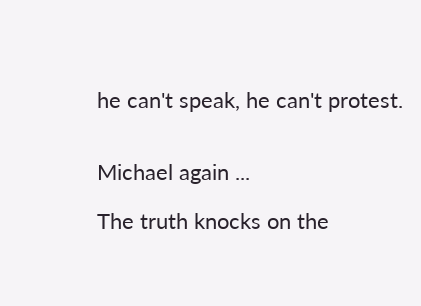he can't speak, he can't protest.


Michael again ...

The truth knocks on the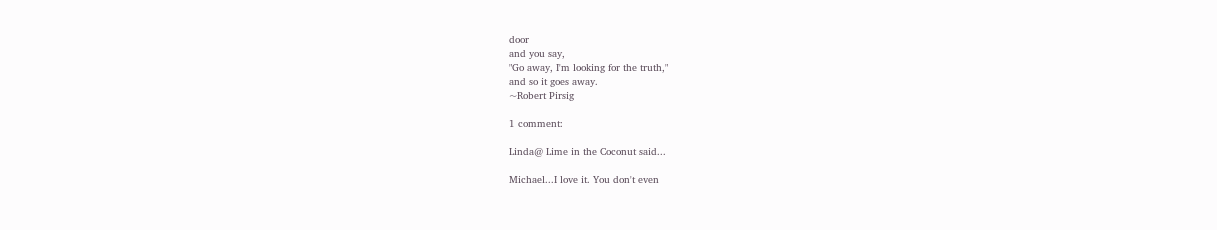door
and you say,
"Go away, I'm looking for the truth,"
and so it goes away.
~Robert Pirsig

1 comment:

Linda@ Lime in the Coconut said...

Michael...I love it. You don't even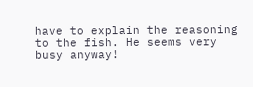have to explain the reasoning to the fish. He seems very busy anyway!